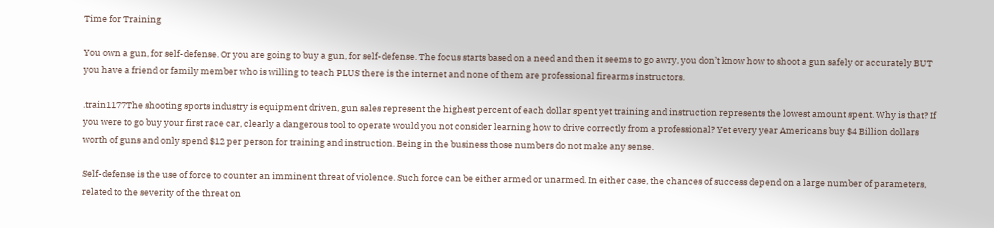Time for Training

You own a gun, for self-defense. Or you are going to buy a gun, for self-defense. The focus starts based on a need and then it seems to go awry, you don’t know how to shoot a gun safely or accurately BUT you have a friend or family member who is willing to teach PLUS there is the internet and none of them are professional firearms instructors.

.train1177The shooting sports industry is equipment driven, gun sales represent the highest percent of each dollar spent yet training and instruction represents the lowest amount spent. Why is that? If you were to go buy your first race car, clearly a dangerous tool to operate would you not consider learning how to drive correctly from a professional? Yet every year Americans buy $4 Billion dollars worth of guns and only spend $12 per person for training and instruction. Being in the business those numbers do not make any sense.

Self-defense is the use of force to counter an imminent threat of violence. Such force can be either armed or unarmed. In either case, the chances of success depend on a large number of parameters, related to the severity of the threat on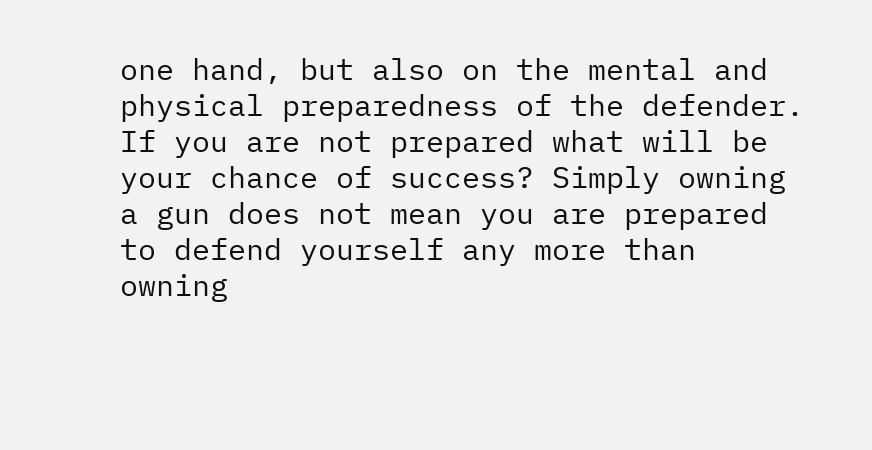one hand, but also on the mental and physical preparedness of the defender. If you are not prepared what will be your chance of success? Simply owning a gun does not mean you are prepared to defend yourself any more than owning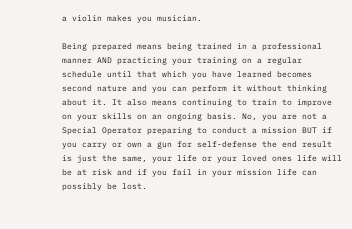a violin makes you musician.

Being prepared means being trained in a professional manner AND practicing your training on a regular schedule until that which you have learned becomes second nature and you can perform it without thinking about it. It also means continuing to train to improve on your skills on an ongoing basis. No, you are not a Special Operator preparing to conduct a mission BUT if you carry or own a gun for self-defense the end result is just the same, your life or your loved ones life will be at risk and if you fail in your mission life can possibly be lost.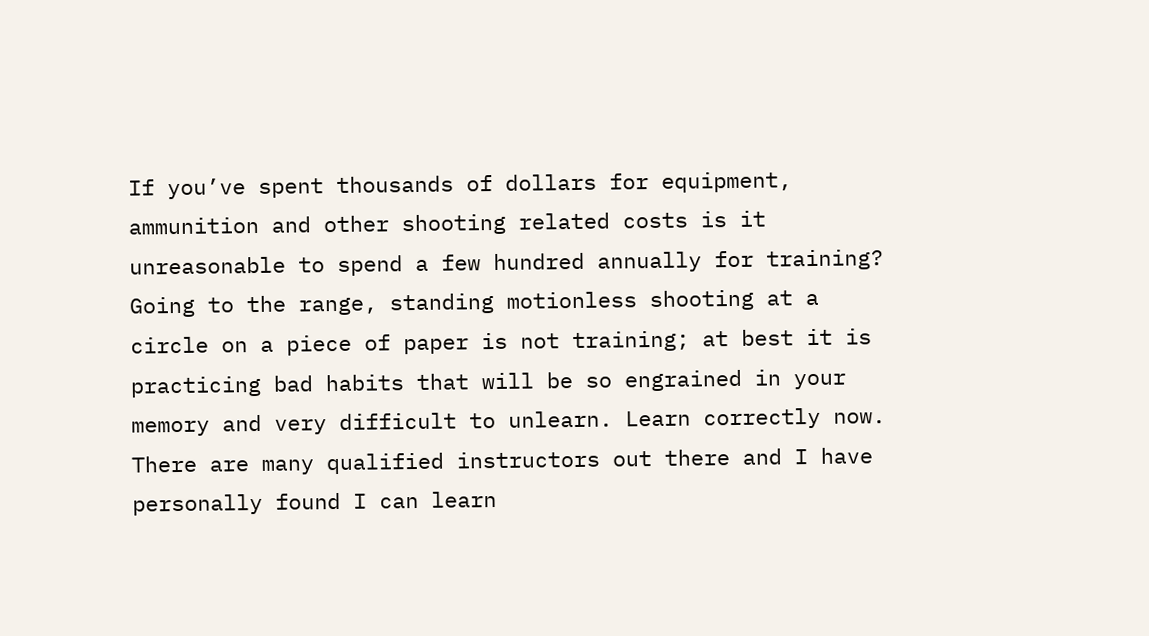If you’ve spent thousands of dollars for equipment, ammunition and other shooting related costs is it unreasonable to spend a few hundred annually for training? Going to the range, standing motionless shooting at a circle on a piece of paper is not training; at best it is practicing bad habits that will be so engrained in your memory and very difficult to unlearn. Learn correctly now. There are many qualified instructors out there and I have personally found I can learn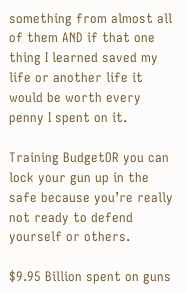something from almost all of them AND if that one thing I learned saved my life or another life it would be worth every penny I spent on it.

Training BudgetOR you can lock your gun up in the safe because you’re really not ready to defend yourself or others.

$9.95 Billion spent on guns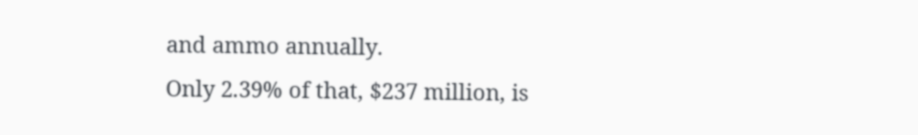and ammo annually.
Only 2.39% of that, $237 million, is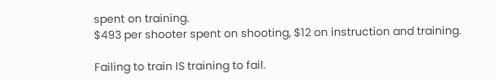spent on training.
$493 per shooter spent on shooting, $12 on instruction and training.

Failing to train IS training to fail.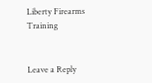Liberty Firearms Training


Leave a Reply